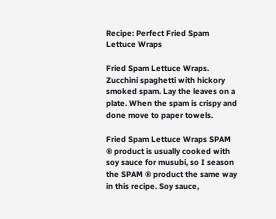Recipe: Perfect Fried Spam Lettuce Wraps

Fried Spam Lettuce Wraps. Zucchini spaghetti with hickory smoked spam. Lay the leaves on a plate. When the spam is crispy and done move to paper towels.

Fried Spam Lettuce Wraps SPAM ® product is usually cooked with soy sauce for musubi, so I season the SPAM ® product the same way in this recipe. Soy sauce,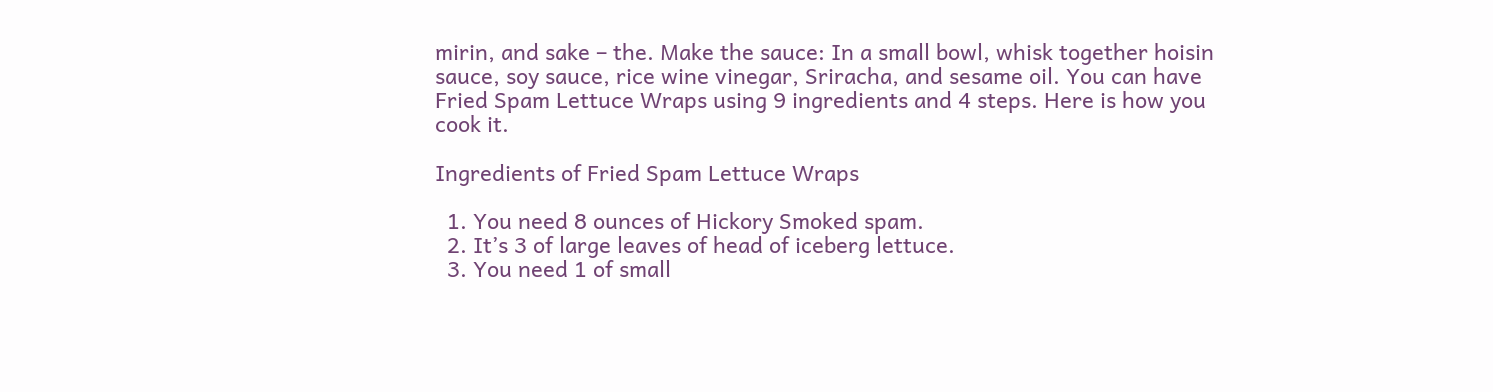mirin, and sake – the. Make the sauce: In a small bowl, whisk together hoisin sauce, soy sauce, rice wine vinegar, Sriracha, and sesame oil. You can have Fried Spam Lettuce Wraps using 9 ingredients and 4 steps. Here is how you cook it.

Ingredients of Fried Spam Lettuce Wraps

  1. You need 8 ounces of Hickory Smoked spam.
  2. It’s 3 of large leaves of head of iceberg lettuce.
  3. You need 1 of small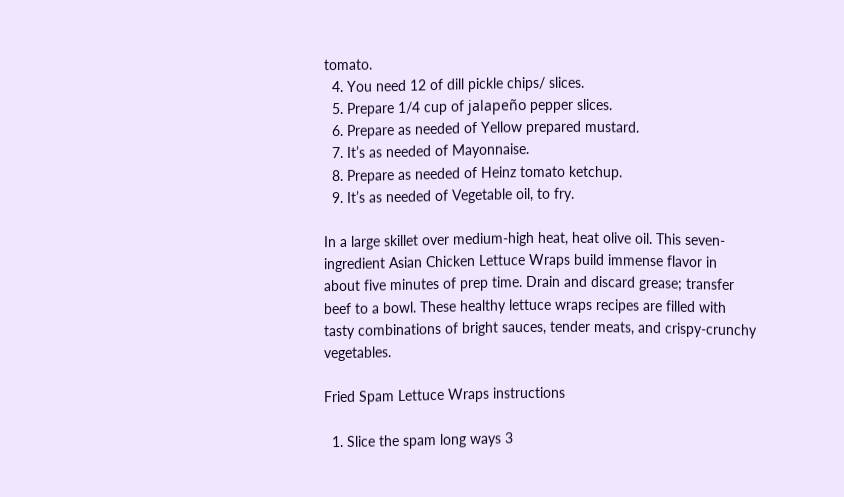tomato.
  4. You need 12 of dill pickle chips/ slices.
  5. Prepare 1/4 cup of jalapeño pepper slices.
  6. Prepare as needed of Yellow prepared mustard.
  7. It’s as needed of Mayonnaise.
  8. Prepare as needed of Heinz tomato ketchup.
  9. It’s as needed of Vegetable oil, to fry.

In a large skillet over medium-high heat, heat olive oil. This seven-ingredient Asian Chicken Lettuce Wraps build immense flavor in about five minutes of prep time. Drain and discard grease; transfer beef to a bowl. These healthy lettuce wraps recipes are filled with tasty combinations of bright sauces, tender meats, and crispy-crunchy vegetables.

Fried Spam Lettuce Wraps instructions

  1. Slice the spam long ways 3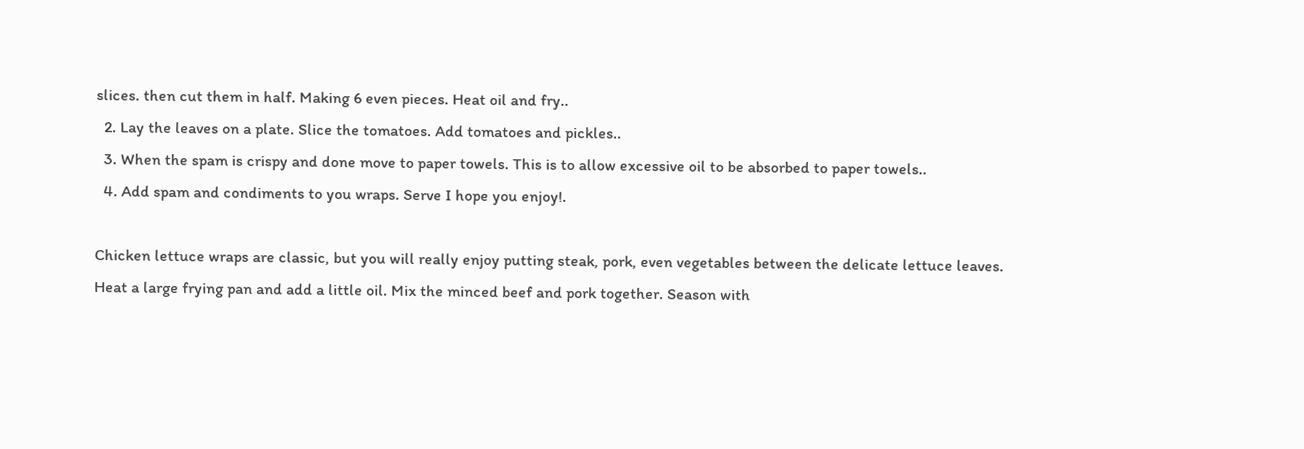slices. then cut them in half. Making 6 even pieces. Heat oil and fry..
  2. Lay the leaves on a plate. Slice the tomatoes. Add tomatoes and pickles..
  3. When the spam is crispy and done move to paper towels. This is to allow excessive oil to be absorbed to paper towels..
  4. Add spam and condiments to you wraps. Serve I hope you enjoy!.

Chicken lettuce wraps are classic, but you will really enjoy putting steak, pork, even vegetables between the delicate lettuce leaves. Heat a large frying pan and add a little oil. Mix the minced beef and pork together. Season with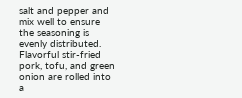salt and pepper and mix well to ensure the seasoning is evenly distributed. Flavorful stir-fried pork, tofu, and green onion are rolled into a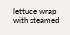lettuce wrap with steamed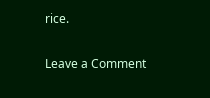rice.

Leave a Comment